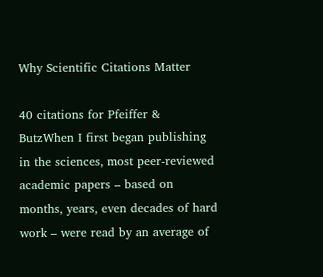Why Scientific Citations Matter

40 citations for Pfeiffer & ButzWhen I first began publishing in the sciences, most peer-reviewed academic papers – based on months, years, even decades of hard work – were read by an average of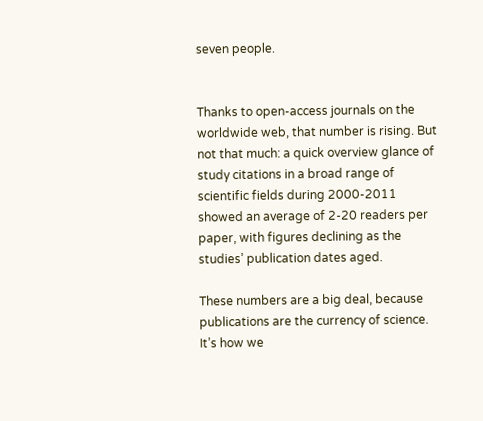seven people.


Thanks to open-access journals on the worldwide web, that number is rising. But not that much: a quick overview glance of study citations in a broad range of scientific fields during 2000-2011 showed an average of 2-20 readers per paper, with figures declining as the studies’ publication dates aged.

These numbers are a big deal, because publications are the currency of science. It’s how we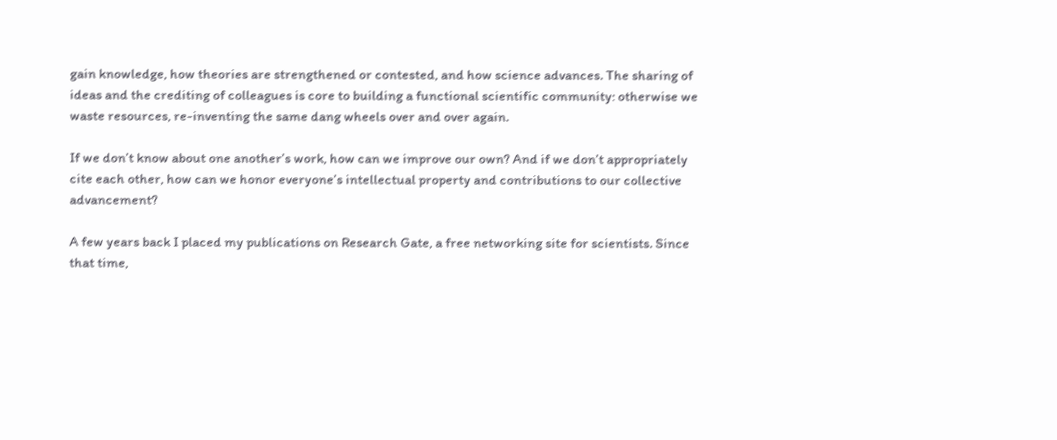gain knowledge, how theories are strengthened or contested, and how science advances. The sharing of ideas and the crediting of colleagues is core to building a functional scientific community: otherwise we waste resources, re-inventing the same dang wheels over and over again.

If we don’t know about one another’s work, how can we improve our own? And if we don’t appropriately cite each other, how can we honor everyone’s intellectual property and contributions to our collective advancement?

A few years back I placed my publications on Research Gate, a free networking site for scientists. Since that time,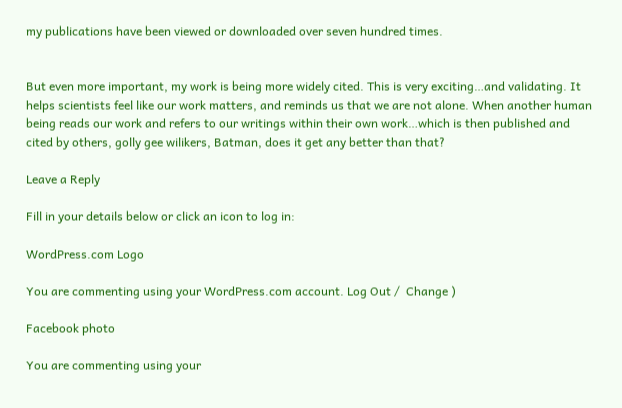my publications have been viewed or downloaded over seven hundred times.


But even more important, my work is being more widely cited. This is very exciting…and validating. It helps scientists feel like our work matters, and reminds us that we are not alone. When another human being reads our work and refers to our writings within their own work…which is then published and cited by others, golly gee wilikers, Batman, does it get any better than that?

Leave a Reply

Fill in your details below or click an icon to log in:

WordPress.com Logo

You are commenting using your WordPress.com account. Log Out /  Change )

Facebook photo

You are commenting using your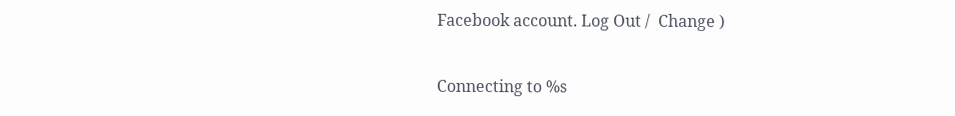Facebook account. Log Out /  Change )

Connecting to %s